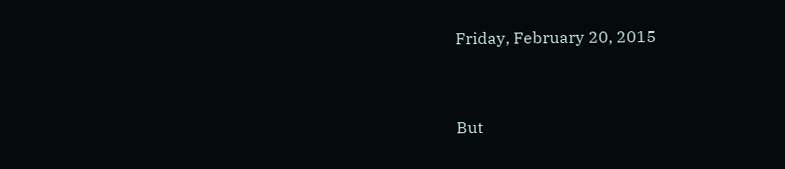Friday, February 20, 2015



But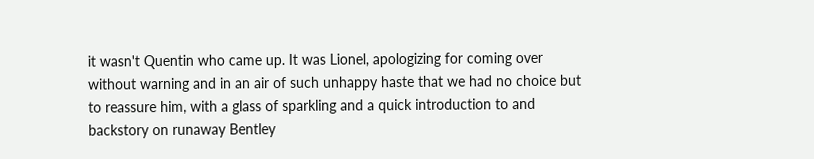it wasn't Quentin who came up. It was Lionel, apologizing for coming over without warning and in an air of such unhappy haste that we had no choice but to reassure him, with a glass of sparkling and a quick introduction to and backstory on runaway Bentley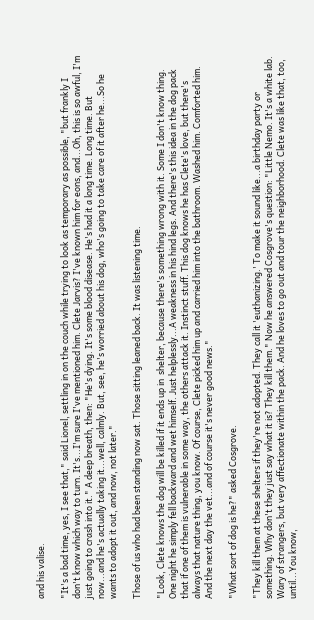and his valise.

"It's a bad time, yes, I see that," said Lionel, settling in on the couch while trying to look as temporary as possible, "but frankly I don't know which way to turn. It's...I'm sure I've mentioned him. Clete Jarvis? I've known him for eons, and...Oh, this is so awful, I'm just going to crash into it." A deep breath, then: "He's dying. It's some blood disease. He's had it a long time. Long time. But now...and he's actually taking it...well, calmly. But, see, he's worried about his dog, who's going to take care of it after he...So he wants to adopt it out, and now, not later."

Those of us who had been standing now sat. Those sitting leaned back. It was listening time.

"Look, Clete knows the dog will be killed if it ends up in  shelter, because there's something wrong with it. Some I don't know thing. One night he simply fell backward and wet himself. Just helplessly...A weakness in his hind legs. And there's this idea in the dog pack that if one of them is vulnerable in some way, the others attack it. Instinct stuff. This dog knows he has Clete's love, but there's always that nature thing, you know. Of course, Clete picked him up and carried him into the bathroom. Washed him. Comforted him. And the next day the vet...and of course it's never good news."

"What sort of dog is he?" asked Cosgrove.

"They kill them at these shelters if they're not adopted. They call it 'euthanizing.' To make it sound like...a birthday party or something. Why don't they just say what it is? They kill them." Now he answered Cosgrove's question: "Little Nemo. It's a white lab. Wary of strangers, but very affectionate within the pack. And he loves to go out and tour the neighborhood. Clete was like that, too, until...You know,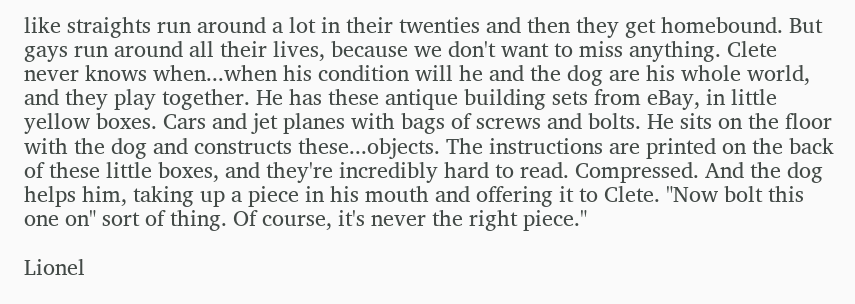like straights run around a lot in their twenties and then they get homebound. But gays run around all their lives, because we don't want to miss anything. Clete never knows when...when his condition will he and the dog are his whole world, and they play together. He has these antique building sets from eBay, in little yellow boxes. Cars and jet planes with bags of screws and bolts. He sits on the floor with the dog and constructs these...objects. The instructions are printed on the back of these little boxes, and they're incredibly hard to read. Compressed. And the dog helps him, taking up a piece in his mouth and offering it to Clete. "Now bolt this one on" sort of thing. Of course, it's never the right piece."

Lionel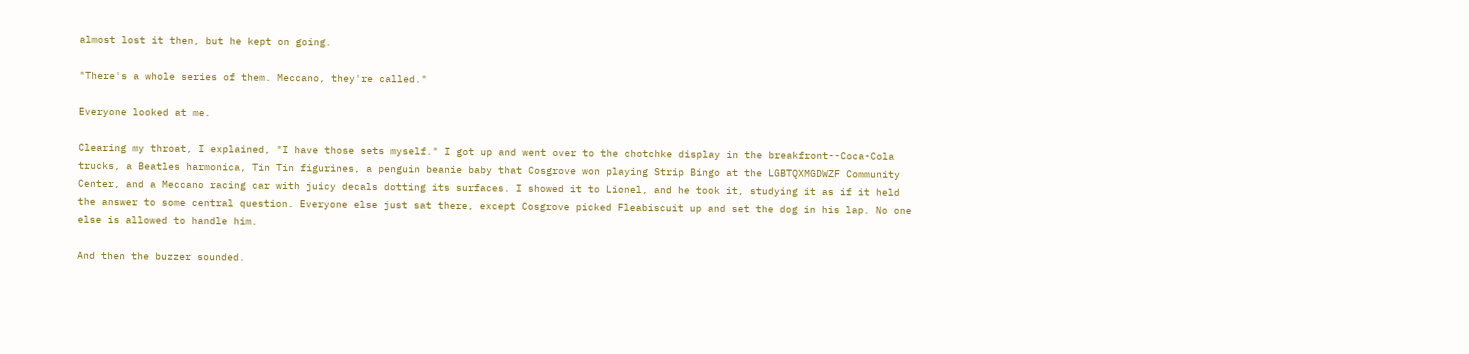almost lost it then, but he kept on going.

"There's a whole series of them. Meccano, they're called."

Everyone looked at me.

Clearing my throat, I explained, "I have those sets myself." I got up and went over to the chotchke display in the breakfront--Coca-Cola trucks, a Beatles harmonica, Tin Tin figurines, a penguin beanie baby that Cosgrove won playing Strip Bingo at the LGBTQXMGDWZF Community Center, and a Meccano racing car with juicy decals dotting its surfaces. I showed it to Lionel, and he took it, studying it as if it held the answer to some central question. Everyone else just sat there, except Cosgrove picked Fleabiscuit up and set the dog in his lap. No one else is allowed to handle him.

And then the buzzer sounded.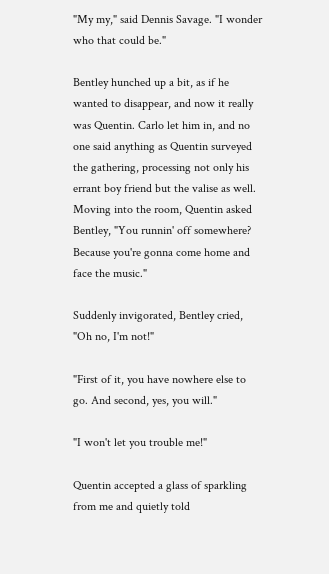"My my," said Dennis Savage. "I wonder who that could be."

Bentley hunched up a bit, as if he wanted to disappear, and now it really was Quentin. Carlo let him in, and no one said anything as Quentin surveyed the gathering, processing not only his errant boy friend but the valise as well. Moving into the room, Quentin asked Bentley, "You runnin' off somewhere? Because you're gonna come home and face the music."

Suddenly invigorated, Bentley cried, "Oh no, I'm not!"

"First of it, you have nowhere else to go. And second, yes, you will."

"I won't let you trouble me!"

Quentin accepted a glass of sparkling from me and quietly told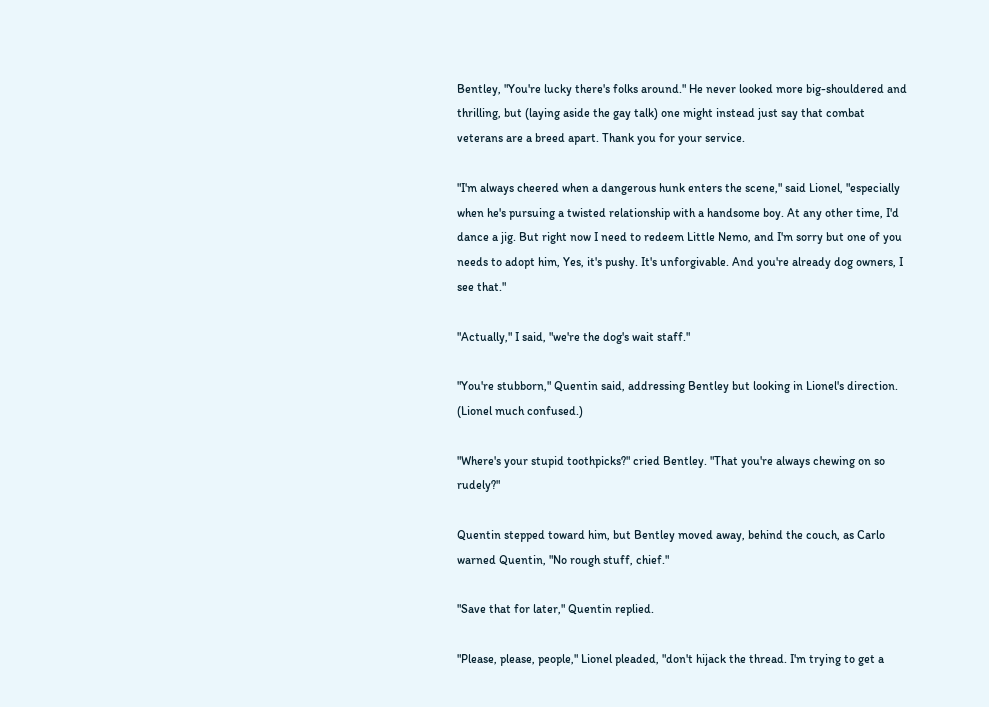Bentley, "You're lucky there's folks around." He never looked more big-shouldered and thrilling, but (laying aside the gay talk) one might instead just say that combat veterans are a breed apart. Thank you for your service.

"I'm always cheered when a dangerous hunk enters the scene," said Lionel, "especially when he's pursuing a twisted relationship with a handsome boy. At any other time, I'd dance a jig. But right now I need to redeem Little Nemo, and I'm sorry but one of you needs to adopt him, Yes, it's pushy. It's unforgivable. And you're already dog owners, I see that."

"Actually," I said, "we're the dog's wait staff."

"You're stubborn," Quentin said, addressing Bentley but looking in Lionel's direction. (Lionel much confused.)

"Where's your stupid toothpicks?" cried Bentley. "That you're always chewing on so rudely?"

Quentin stepped toward him, but Bentley moved away, behind the couch, as Carlo warned Quentin, "No rough stuff, chief."

"Save that for later," Quentin replied.

"Please, please, people," Lionel pleaded, "don't hijack the thread. I'm trying to get a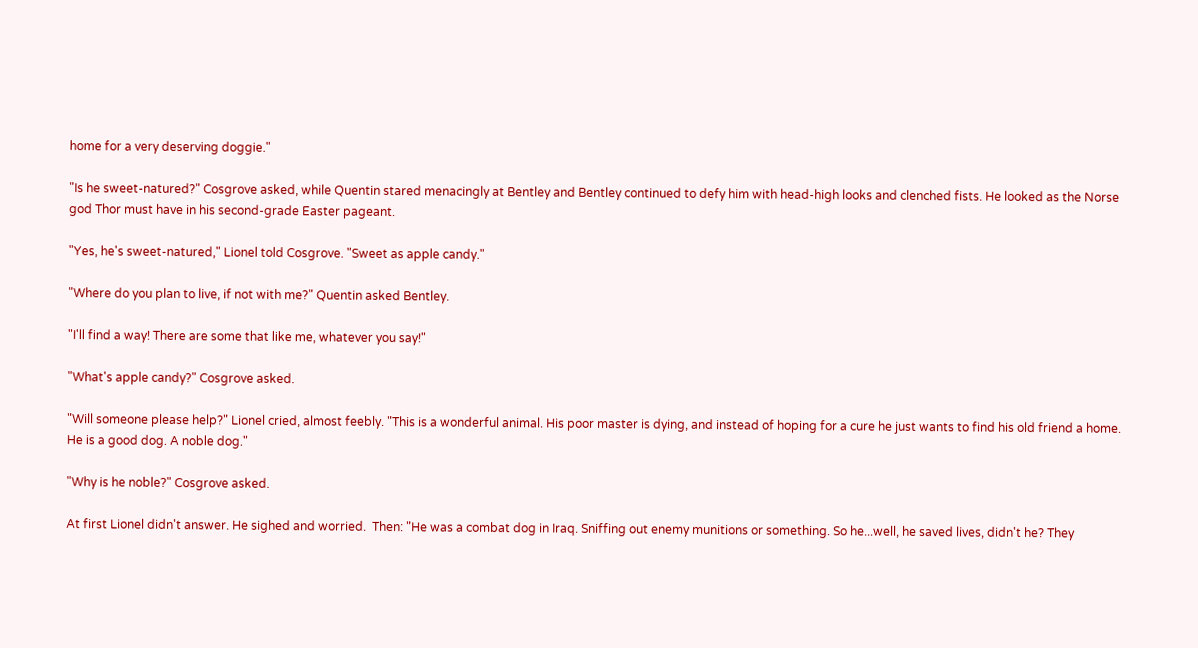home for a very deserving doggie."

"Is he sweet-natured?" Cosgrove asked, while Quentin stared menacingly at Bentley and Bentley continued to defy him with head-high looks and clenched fists. He looked as the Norse god Thor must have in his second-grade Easter pageant.

"Yes, he's sweet-natured," Lionel told Cosgrove. "Sweet as apple candy."

"Where do you plan to live, if not with me?" Quentin asked Bentley.

"I'll find a way! There are some that like me, whatever you say!"

"What's apple candy?" Cosgrove asked.

"Will someone please help?" Lionel cried, almost feebly. "This is a wonderful animal. His poor master is dying, and instead of hoping for a cure he just wants to find his old friend a home. He is a good dog. A noble dog."

"Why is he noble?" Cosgrove asked.

At first Lionel didn't answer. He sighed and worried.  Then: "He was a combat dog in Iraq. Sniffing out enemy munitions or something. So he...well, he saved lives, didn't he? They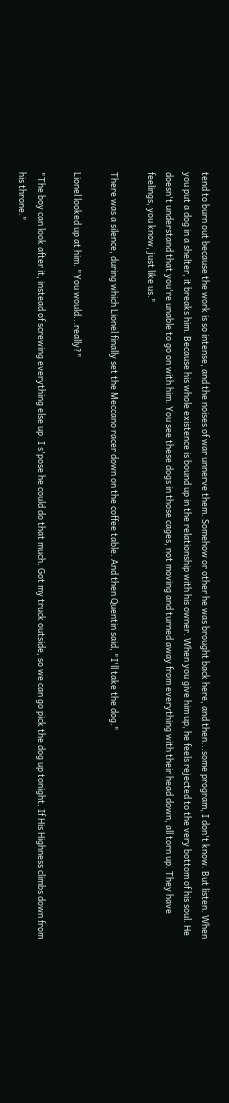tend to burn out because the work is so intense, and the noises of war unnerve them. Somehow or other he was brought back here, and then...some program, I don't know. But listen. When you put a dog in a shelter, it breaks him. Because his whole existence is bound up in the relationship with his owner. When you give him up, he feels rejected to the very bottom of his soul. He doesn't understand that you're unable to go on with him. You see these dogs in those cages, not moving and turned away from everything with their head down, all torn up. They have feelings, you know, just like us."

There was a silence, during which Lionel finally set the Meccano racer down on the coffee table. And then Quentin said, "I'll take the dog."

Lionel looked up at him. "You would...really?"

"The boy can look after it, instead of screwing everything else up. I s'pose he could do that much. Got my truck outside, so we can go pick the dog up tonight. If His Highness climbs down from his throne."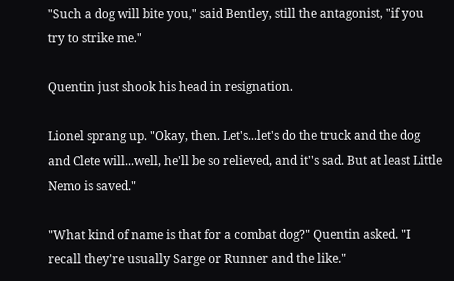"Such a dog will bite you," said Bentley, still the antagonist, "if you try to strike me."

Quentin just shook his head in resignation.

Lionel sprang up. "Okay, then. Let's...let's do the truck and the dog and Clete will...well, he'll be so relieved, and it''s sad. But at least Little Nemo is saved."

"What kind of name is that for a combat dog?" Quentin asked. "I recall they're usually Sarge or Runner and the like."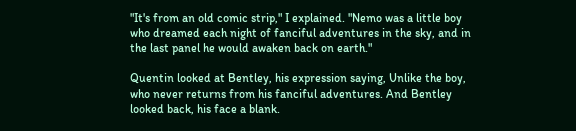"It's from an old comic strip," I explained. "Nemo was a little boy who dreamed each night of fanciful adventures in the sky, and in the last panel he would awaken back on earth."

Quentin looked at Bentley, his expression saying, Unlike the boy, who never returns from his fanciful adventures. And Bentley looked back, his face a blank.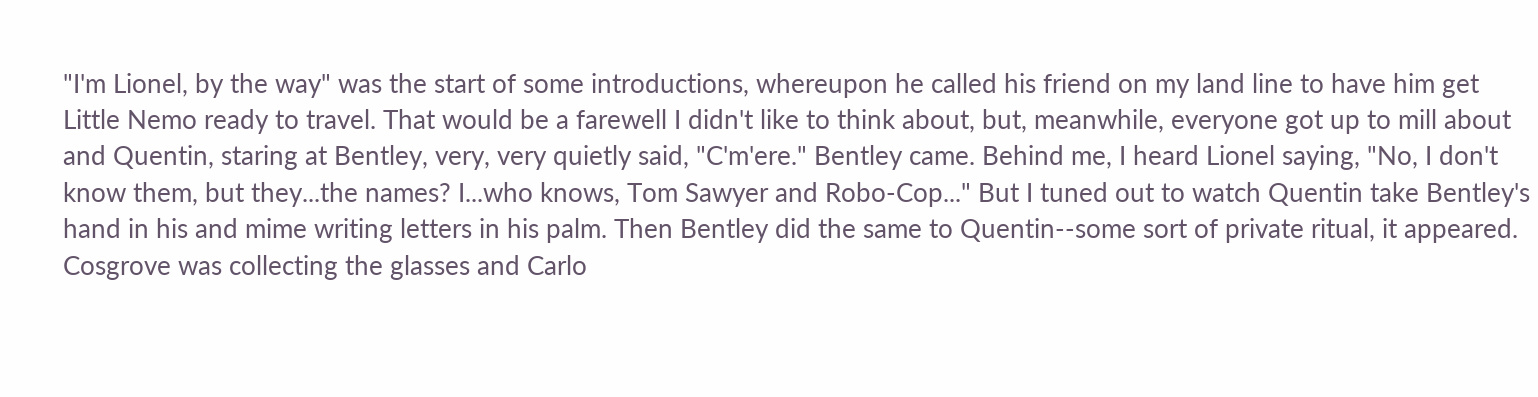"I'm Lionel, by the way" was the start of some introductions, whereupon he called his friend on my land line to have him get Little Nemo ready to travel. That would be a farewell I didn't like to think about, but, meanwhile, everyone got up to mill about and Quentin, staring at Bentley, very, very quietly said, "C'm'ere." Bentley came. Behind me, I heard Lionel saying, "No, I don't know them, but they...the names? I...who knows, Tom Sawyer and Robo-Cop..." But I tuned out to watch Quentin take Bentley's hand in his and mime writing letters in his palm. Then Bentley did the same to Quentin--some sort of private ritual, it appeared. Cosgrove was collecting the glasses and Carlo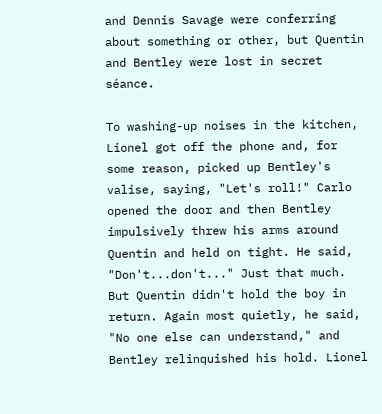and Dennis Savage were conferring about something or other, but Quentin and Bentley were lost in secret séance.

To washing-up noises in the kitchen, Lionel got off the phone and, for some reason, picked up Bentley's valise, saying, "Let's roll!" Carlo opened the door and then Bentley impulsively threw his arms around Quentin and held on tight. He said, "Don't...don't..." Just that much. But Quentin didn't hold the boy in return. Again most quietly, he said, "No one else can understand," and Bentley relinquished his hold. Lionel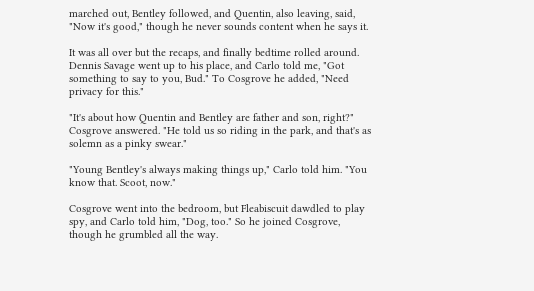marched out, Bentley followed, and Quentin, also leaving, said, "Now it's good," though he never sounds content when he says it.

It was all over but the recaps, and finally bedtime rolled around. Dennis Savage went up to his place, and Carlo told me, "Got something to say to you, Bud." To Cosgrove he added, "Need privacy for this."

"It's about how Quentin and Bentley are father and son, right?" Cosgrove answered. "He told us so riding in the park, and that's as solemn as a pinky swear."

"Young Bentley's always making things up," Carlo told him. "You know that. Scoot, now."

Cosgrove went into the bedroom, but Fleabiscuit dawdled to play spy, and Carlo told him, "Dog, too." So he joined Cosgrove, though he grumbled all the way.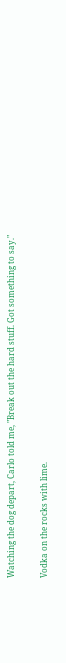Watching the dog depart, Carlo told me, "Break out the hard stuff. Got something to say."

Vodka on the rocks with lime.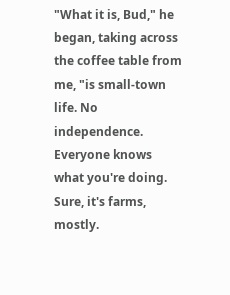"What it is, Bud," he began, taking across the coffee table from me, "is small-town life. No independence. Everyone knows what you're doing. Sure, it's farms, mostly.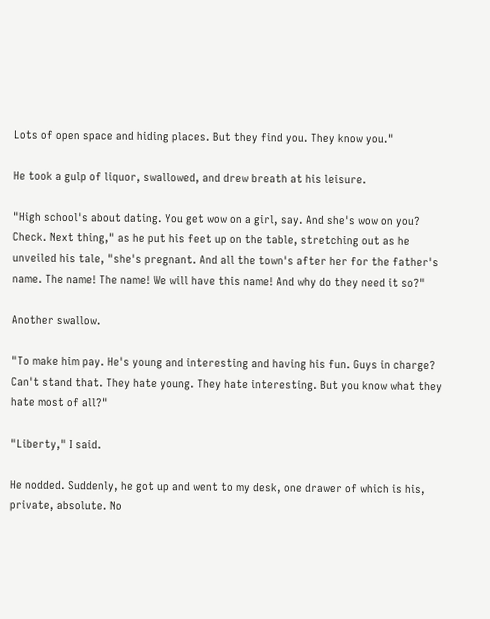Lots of open space and hiding places. But they find you. They know you."

He took a gulp of liquor, swallowed, and drew breath at his leisure.

"High school's about dating. You get wow on a girl, say. And she's wow on you? Check. Next thing," as he put his feet up on the table, stretching out as he unveiled his tale, "she's pregnant. And all the town's after her for the father's name. The name! The name! We will have this name! And why do they need it so?"

Another swallow.

"To make him pay. He's young and interesting and having his fun. Guys in charge? Can't stand that. They hate young. They hate interesting. But you know what they hate most of all?"

"Liberty," I said.

He nodded. Suddenly, he got up and went to my desk, one drawer of which is his, private, absolute. No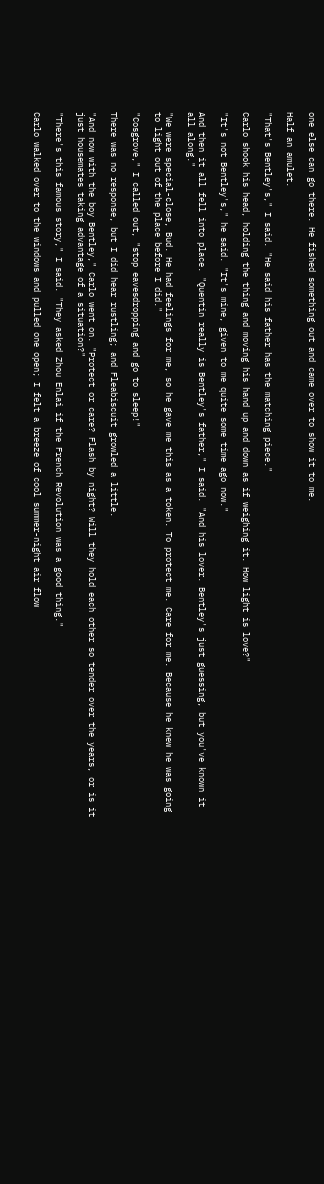one else can go there. He fished something out and came over to show it to me.

Half an amulet.

"That's Bentley's," I said. "He said his father has the matching piece."

Carlo shook his head, holding the thing and moving his hand up and down as if weighing it. How light is love?"

"It's not Bentley's," he said. "It's mine, given to me quite some time ago now."

And then it all fell into place. "Quentin really is Bentley's father," I said. "And his lover. Bentley's just guessing, but you've known it all along."

"We were special-close, Bud. He had feelings for me, so he gave me this as a token. To protect me. Care for me. Because he knew he was going to light out of the place before I did."

"Cosgrove," I called out, "stop eavesdropping and go to sleep!"

There was no response, but I did hear rustling; and Fleabiscuit growled a little.

"And now with the boy Bentley," Carlo went on. "Protect or care? Flash by night? Will they hold each other so tender over the years, or is it just housemates taking advantage of a situation?"

"There's this famous story," I said. "They asked Zhou Enlai if the French Revolution was a good thing."

Carlo walked over to the windows and pulled one open; I felt a breeze of cool summer-night air flow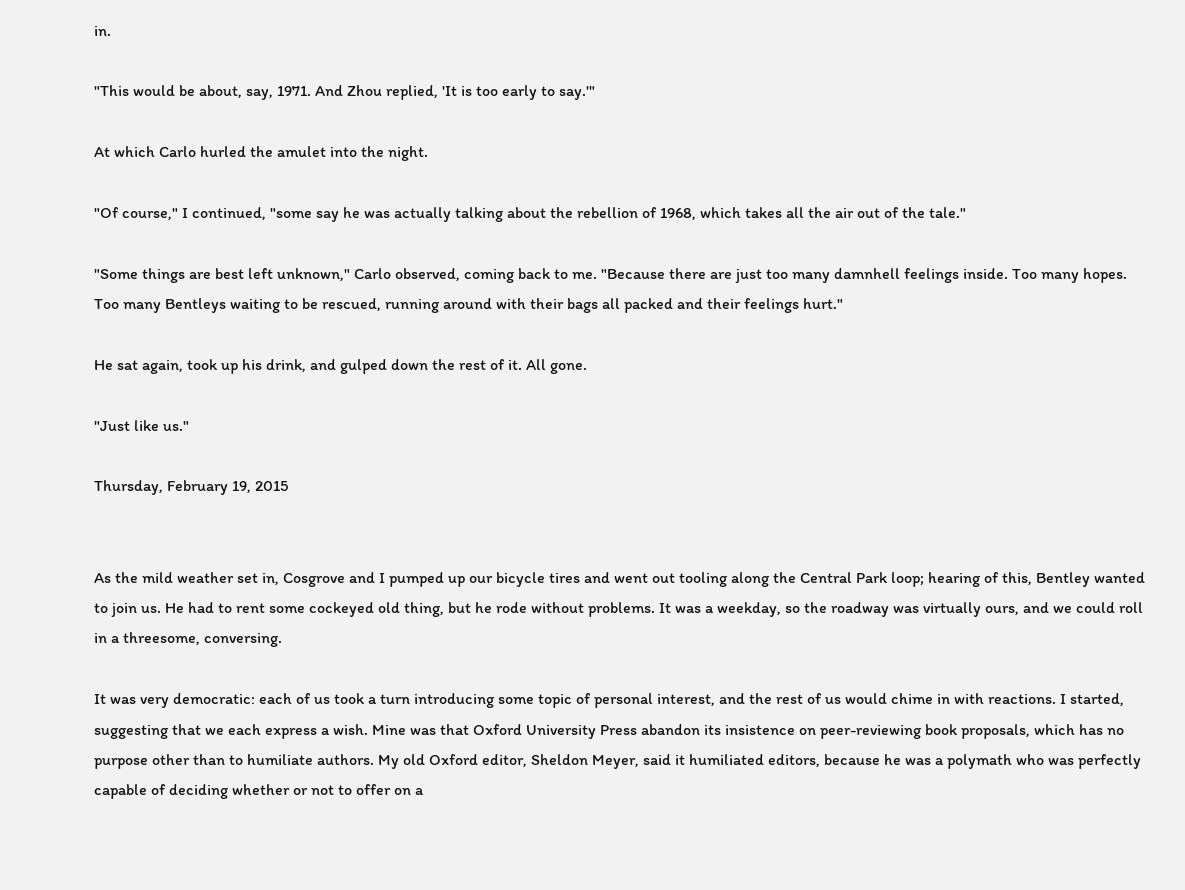in.

"This would be about, say, 1971. And Zhou replied, 'It is too early to say.'"

At which Carlo hurled the amulet into the night.

"Of course," I continued, "some say he was actually talking about the rebellion of 1968, which takes all the air out of the tale."

"Some things are best left unknown," Carlo observed, coming back to me. "Because there are just too many damnhell feelings inside. Too many hopes. Too many Bentleys waiting to be rescued, running around with their bags all packed and their feelings hurt."

He sat again, took up his drink, and gulped down the rest of it. All gone.

"Just like us."

Thursday, February 19, 2015


As the mild weather set in, Cosgrove and I pumped up our bicycle tires and went out tooling along the Central Park loop; hearing of this, Bentley wanted to join us. He had to rent some cockeyed old thing, but he rode without problems. It was a weekday, so the roadway was virtually ours, and we could roll in a threesome, conversing.

It was very democratic: each of us took a turn introducing some topic of personal interest, and the rest of us would chime in with reactions. I started, suggesting that we each express a wish. Mine was that Oxford University Press abandon its insistence on peer-reviewing book proposals, which has no purpose other than to humiliate authors. My old Oxford editor, Sheldon Meyer, said it humiliated editors, because he was a polymath who was perfectly capable of deciding whether or not to offer on a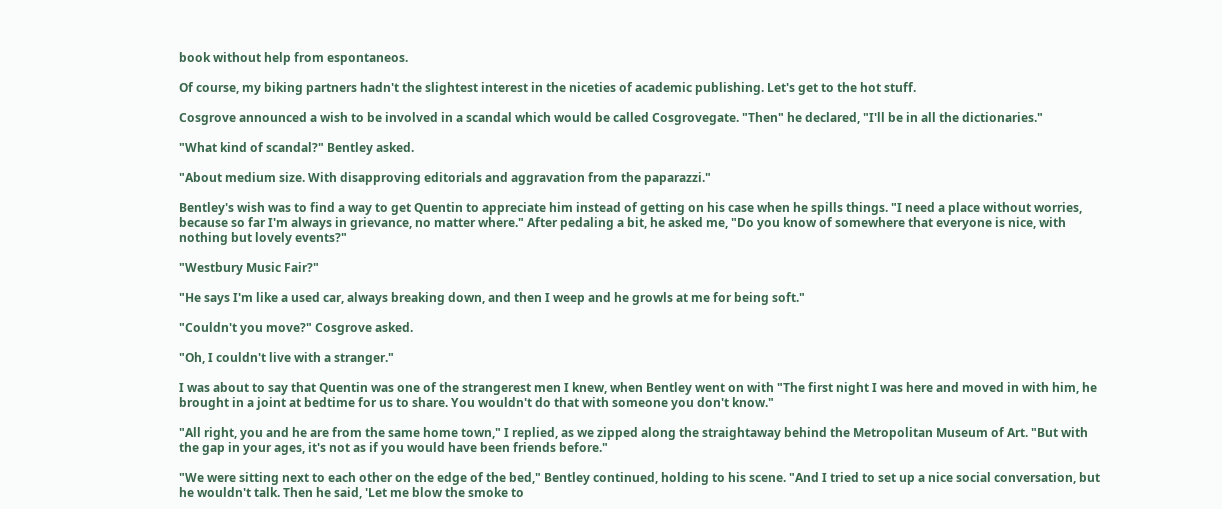book without help from espontaneos.

Of course, my biking partners hadn't the slightest interest in the niceties of academic publishing. Let's get to the hot stuff.

Cosgrove announced a wish to be involved in a scandal which would be called Cosgrovegate. "Then" he declared, "I'll be in all the dictionaries."

"What kind of scandal?" Bentley asked.

"About medium size. With disapproving editorials and aggravation from the paparazzi."

Bentley's wish was to find a way to get Quentin to appreciate him instead of getting on his case when he spills things. "I need a place without worries, because so far I'm always in grievance, no matter where." After pedaling a bit, he asked me, "Do you know of somewhere that everyone is nice, with nothing but lovely events?"

"Westbury Music Fair?"

"He says I'm like a used car, always breaking down, and then I weep and he growls at me for being soft."

"Couldn't you move?" Cosgrove asked.

"Oh, I couldn't live with a stranger."

I was about to say that Quentin was one of the strangerest men I knew, when Bentley went on with "The first night I was here and moved in with him, he brought in a joint at bedtime for us to share. You wouldn't do that with someone you don't know."

"All right, you and he are from the same home town," I replied, as we zipped along the straightaway behind the Metropolitan Museum of Art. "But with the gap in your ages, it's not as if you would have been friends before."

"We were sitting next to each other on the edge of the bed," Bentley continued, holding to his scene. "And I tried to set up a nice social conversation, but he wouldn't talk. Then he said, 'Let me blow the smoke to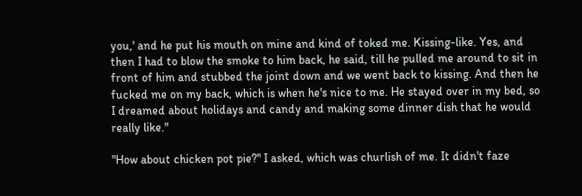you,' and he put his mouth on mine and kind of toked me. Kissing-like. Yes, and then I had to blow the smoke to him back, he said, till he pulled me around to sit in front of him and stubbed the joint down and we went back to kissing. And then he fucked me on my back, which is when he's nice to me. He stayed over in my bed, so I dreamed about holidays and candy and making some dinner dish that he would really like."

"How about chicken pot pie?" I asked, which was churlish of me. It didn't faze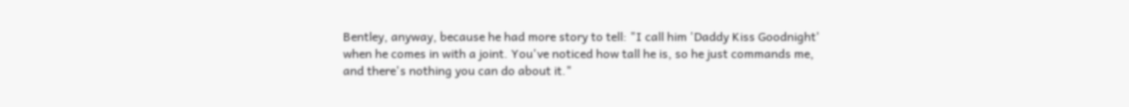Bentley, anyway, because he had more story to tell: "I call him 'Daddy Kiss Goodnight' when he comes in with a joint. You've noticed how tall he is, so he just commands me, and there's nothing you can do about it."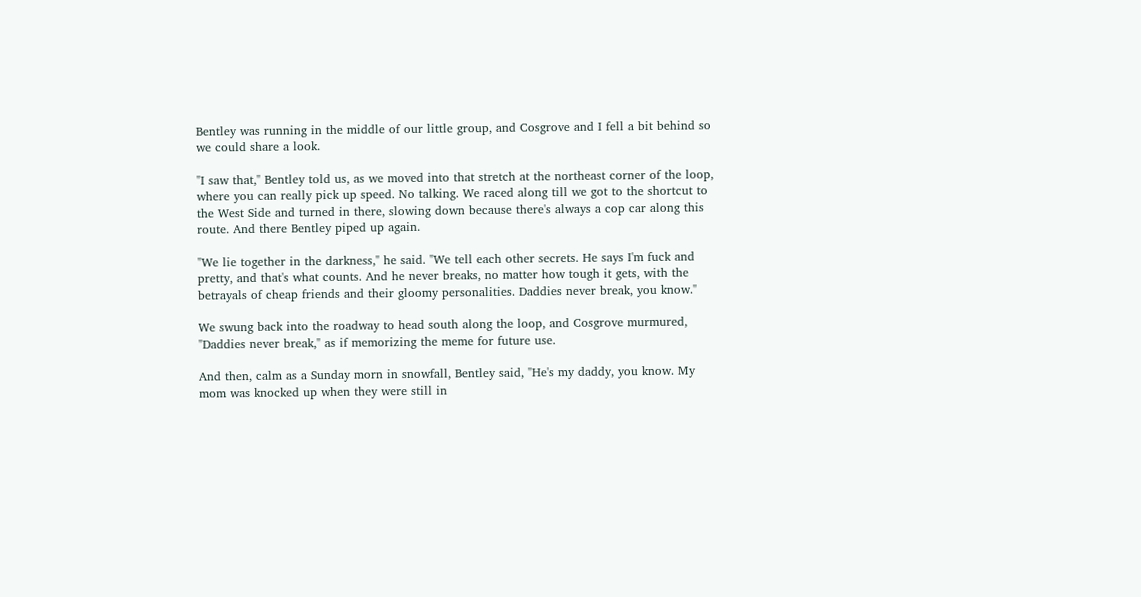Bentley was running in the middle of our little group, and Cosgrove and I fell a bit behind so we could share a look.

"I saw that," Bentley told us, as we moved into that stretch at the northeast corner of the loop, where you can really pick up speed. No talking. We raced along till we got to the shortcut to the West Side and turned in there, slowing down because there's always a cop car along this route. And there Bentley piped up again.

"We lie together in the darkness," he said. "We tell each other secrets. He says I'm fuck and pretty, and that's what counts. And he never breaks, no matter how tough it gets, with the betrayals of cheap friends and their gloomy personalities. Daddies never break, you know."

We swung back into the roadway to head south along the loop, and Cosgrove murmured, "Daddies never break," as if memorizing the meme for future use.

And then, calm as a Sunday morn in snowfall, Bentley said, "He's my daddy, you know. My mom was knocked up when they were still in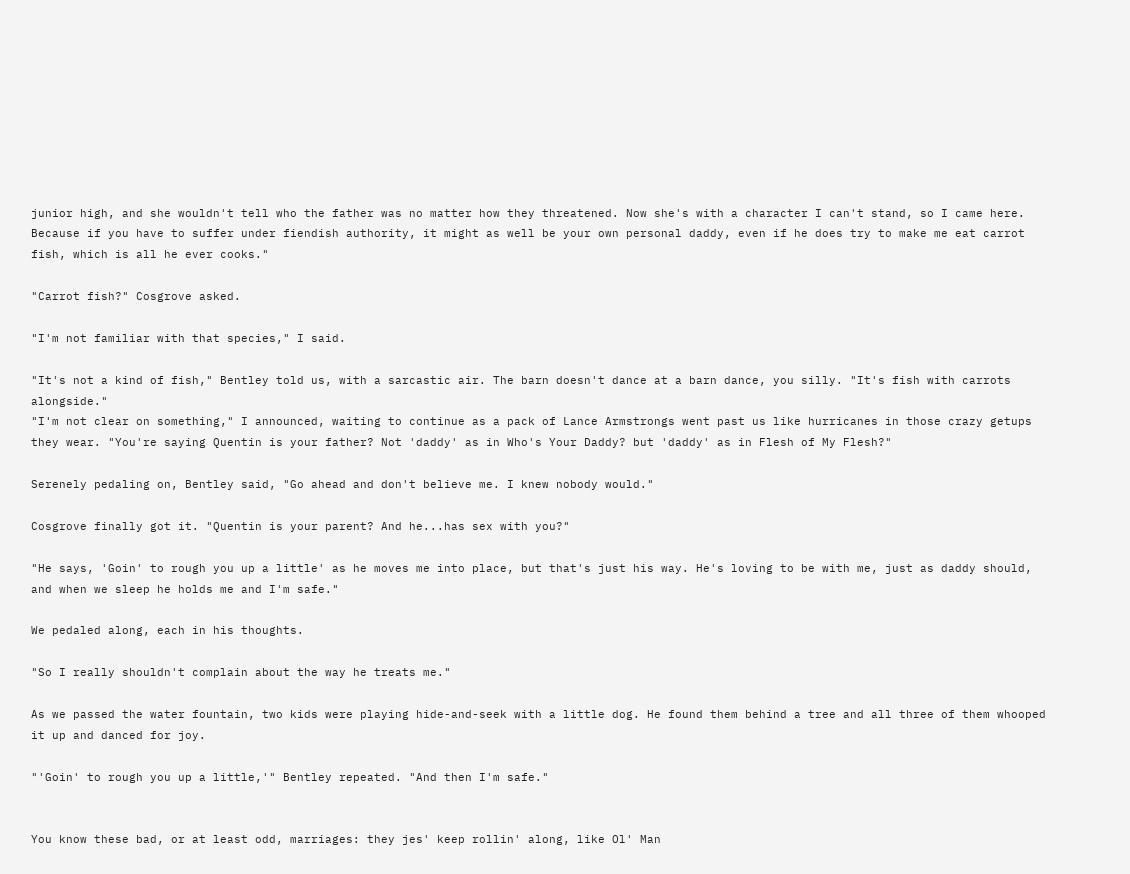junior high, and she wouldn't tell who the father was no matter how they threatened. Now she's with a character I can't stand, so I came here. Because if you have to suffer under fiendish authority, it might as well be your own personal daddy, even if he does try to make me eat carrot fish, which is all he ever cooks."

"Carrot fish?" Cosgrove asked.

"I'm not familiar with that species," I said.

"It's not a kind of fish," Bentley told us, with a sarcastic air. The barn doesn't dance at a barn dance, you silly. "It's fish with carrots alongside."
"I'm not clear on something," I announced, waiting to continue as a pack of Lance Armstrongs went past us like hurricanes in those crazy getups they wear. "You're saying Quentin is your father? Not 'daddy' as in Who's Your Daddy? but 'daddy' as in Flesh of My Flesh?"

Serenely pedaling on, Bentley said, "Go ahead and don't believe me. I knew nobody would."

Cosgrove finally got it. "Quentin is your parent? And he...has sex with you?"

"He says, 'Goin' to rough you up a little' as he moves me into place, but that's just his way. He's loving to be with me, just as daddy should, and when we sleep he holds me and I'm safe."

We pedaled along, each in his thoughts.

"So I really shouldn't complain about the way he treats me."

As we passed the water fountain, two kids were playing hide-and-seek with a little dog. He found them behind a tree and all three of them whooped it up and danced for joy.

"'Goin' to rough you up a little,'" Bentley repeated. "And then I'm safe."


You know these bad, or at least odd, marriages: they jes' keep rollin' along, like Ol' Man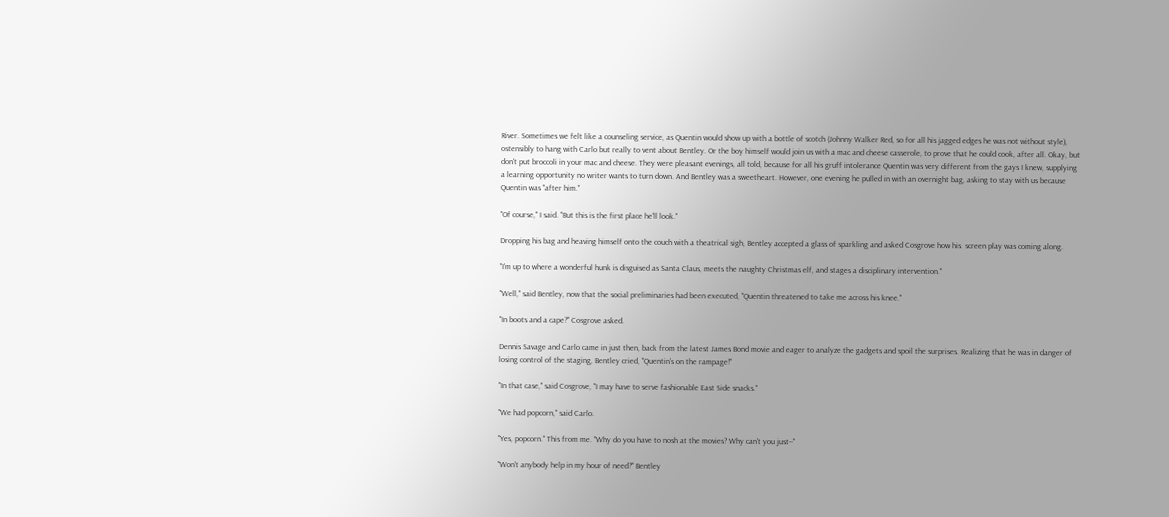River. Sometimes we felt like a counseling service, as Quentin would show up with a bottle of scotch (Johnny Walker Red, so for all his jagged edges he was not without style), ostensibly to hang with Carlo but really to vent about Bentley. Or the boy himself would join us with a mac and cheese casserole, to prove that he could cook, after all. Okay, but don't put broccoli in your mac and cheese. They were pleasant evenings, all told, because for all his gruff intolerance Quentin was very different from the gays I knew, supplying a learning opportunity no writer wants to turn down. And Bentley was a sweetheart. However, one evening he pulled in with an overnight bag, asking to stay with us because Quentin was "after him."

"Of course," I said. "But this is the first place he'll look."

Dropping his bag and heaving himself onto the couch with a theatrical sigh, Bentley accepted a glass of sparkling and asked Cosgrove how his  screen play was coming along.

"I'm up to where a wonderful hunk is disguised as Santa Claus, meets the naughty Christmas elf, and stages a disciplinary intervention."

"Well," said Bentley, now that the social preliminaries had been executed, "Quentin threatened to take me across his knee."

"In boots and a cape?" Cosgrove asked.

Dennis Savage and Carlo came in just then, back from the latest James Bond movie and eager to analyze the gadgets and spoil the surprises. Realizing that he was in danger of losing control of the staging, Bentley cried, "Quentin's on the rampage!"

"In that case," said Cosgrove, "I may have to serve fashionable East Side snacks."

"We had popcorn," said Carlo.

"Yes, popcorn." This from me. "Why do you have to nosh at the movies? Why can't you just--"

"Won't anybody help in my hour of need?" Bentley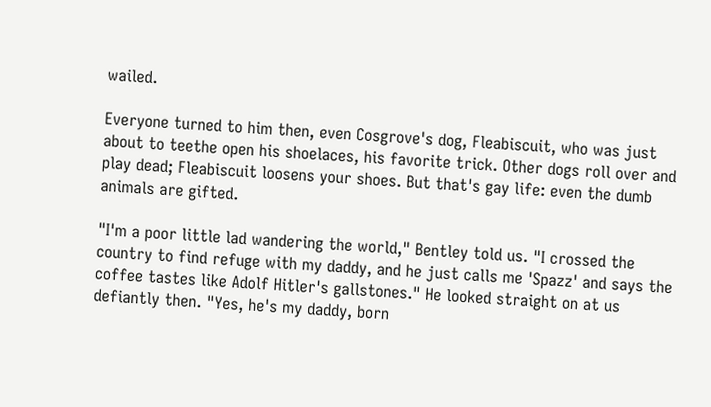wailed.

Everyone turned to him then, even Cosgrove's dog, Fleabiscuit, who was just about to teethe open his shoelaces, his favorite trick. Other dogs roll over and play dead; Fleabiscuit loosens your shoes. But that's gay life: even the dumb animals are gifted.

"I'm a poor little lad wandering the world," Bentley told us. "I crossed the country to find refuge with my daddy, and he just calls me 'Spazz' and says the coffee tastes like Adolf Hitler's gallstones." He looked straight on at us defiantly then. "Yes, he's my daddy, born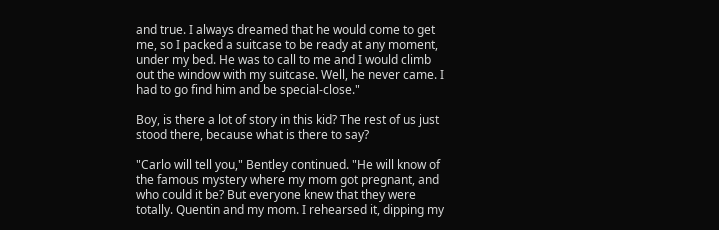and true. I always dreamed that he would come to get me, so I packed a suitcase to be ready at any moment, under my bed. He was to call to me and I would climb out the window with my suitcase. Well, he never came. I had to go find him and be special-close."

Boy, is there a lot of story in this kid? The rest of us just stood there, because what is there to say?

"Carlo will tell you," Bentley continued. "He will know of the famous mystery where my mom got pregnant, and who could it be? But everyone knew that they were totally. Quentin and my mom. I rehearsed it, dipping my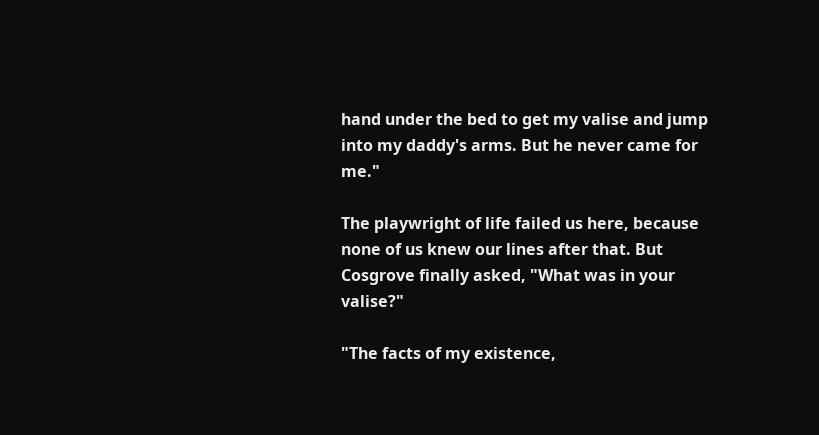hand under the bed to get my valise and jump into my daddy's arms. But he never came for me."

The playwright of life failed us here, because none of us knew our lines after that. But Cosgrove finally asked, "What was in your valise?"

"The facts of my existence,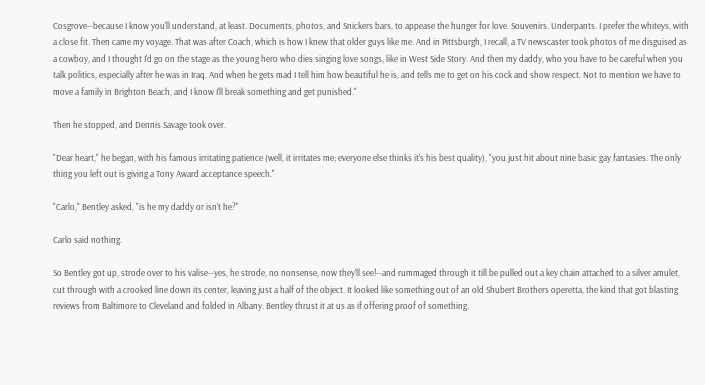Cosgrove--because I know you'll understand, at least. Documents, photos, and Snickers bars, to appease the hunger for love. Souvenirs. Underpants. I prefer the whiteys, with a close fit. Then came my voyage. That was after Coach, which is how I knew that older guys like me. And in Pittsburgh, I recall, a TV newscaster took photos of me disguised as a cowboy, and I thought I'd go on the stage as the young hero who dies singing love songs, like in West Side Story. And then my daddy, who you have to be careful when you talk politics, especially after he was in Iraq. And when he gets mad I tell him how beautiful he is, and tells me to get on his cock and show respect. Not to mention we have to move a family in Brighton Beach, and I know I'll break something and get punished."

Then he stopped, and Dennis Savage took over.

"Dear heart," he began, with his famous irritating patience (well, it irritates me; everyone else thinks it's his best quality), "you just hit about nine basic gay fantasies. The only thing you left out is giving a Tony Award acceptance speech."

"Carlo," Bentley asked, "is he my daddy or isn't he?"

Carlo said nothing.

So Bentley got up, strode over to his valise--yes, he strode, no nonsense, now they'll see!--and rummaged through it till be pulled out a key chain attached to a silver amulet, cut through with a crooked line down its center, leaving just a half of the object. It looked like something out of an old Shubert Brothers operetta, the kind that got blasting reviews from Baltimore to Cleveland and folded in Albany. Bentley thrust it at us as if offering proof of something.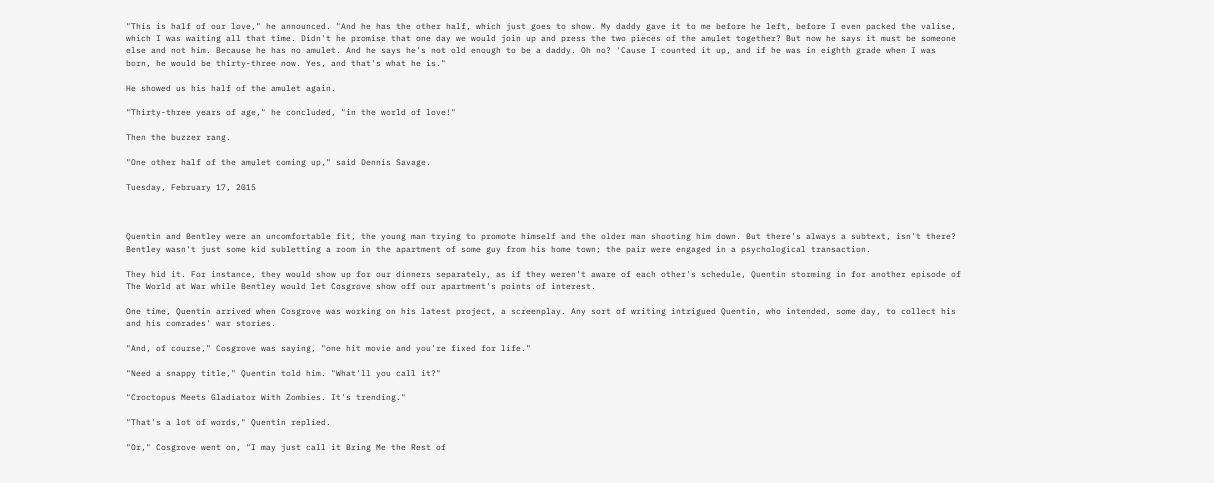"This is half of our love," he announced. "And he has the other half, which just goes to show. My daddy gave it to me before he left, before I even packed the valise, which I was waiting all that time. Didn't he promise that one day we would join up and press the two pieces of the amulet together? But now he says it must be someone else and not him. Because he has no amulet. And he says he's not old enough to be a daddy. Oh no? 'Cause I counted it up, and if he was in eighth grade when I was born, he would be thirty-three now. Yes, and that's what he is."

He showed us his half of the amulet again.

"Thirty-three years of age," he concluded, "in the world of love!"

Then the buzzer rang.

"One other half of the amulet coming up," said Dennis Savage.

Tuesday, February 17, 2015



Quentin and Bentley were an uncomfortable fit, the young man trying to promote himself and the older man shooting him down. But there's always a subtext, isn't there? Bentley wasn't just some kid subletting a room in the apartment of some guy from his home town; the pair were engaged in a psychological transaction.

They hid it. For instance, they would show up for our dinners separately, as if they weren't aware of each other's schedule, Quentin storming in for another episode of The World at War while Bentley would let Cosgrove show off our apartment's points of interest.

One time, Quentin arrived when Cosgrove was working on his latest project, a screenplay. Any sort of writing intrigued Quentin, who intended, some day, to collect his and his comrades' war stories.

"And, of course," Cosgrove was saying, "one hit movie and you're fixed for life."

"Need a snappy title," Quentin told him. "What'll you call it?"

"Croctopus Meets Gladiator With Zombies. It's trending."

"That's a lot of words," Quentin replied.

"Or," Cosgrove went on, "I may just call it Bring Me the Rest of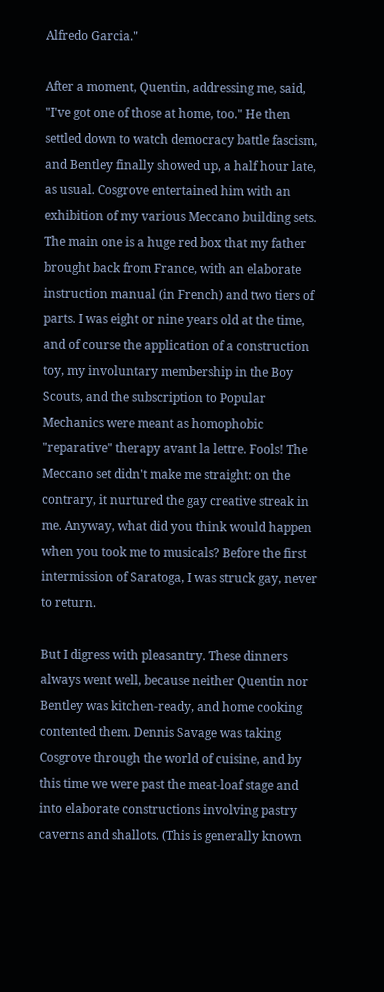Alfredo Garcia."

After a moment, Quentin, addressing me, said, "I've got one of those at home, too." He then settled down to watch democracy battle fascism, and Bentley finally showed up, a half hour late, as usual. Cosgrove entertained him with an exhibition of my various Meccano building sets. The main one is a huge red box that my father brought back from France, with an elaborate instruction manual (in French) and two tiers of parts. I was eight or nine years old at the time, and of course the application of a construction toy, my involuntary membership in the Boy Scouts, and the subscription to Popular Mechanics were meant as homophobic "reparative" therapy avant la lettre. Fools! The Meccano set didn't make me straight: on the contrary, it nurtured the gay creative streak in me. Anyway, what did you think would happen when you took me to musicals? Before the first intermission of Saratoga, I was struck gay, never to return.

But I digress with pleasantry. These dinners always went well, because neither Quentin nor Bentley was kitchen-ready, and home cooking contented them. Dennis Savage was taking Cosgrove through the world of cuisine, and by this time we were past the meat-loaf stage and into elaborate constructions involving pastry caverns and shallots. (This is generally known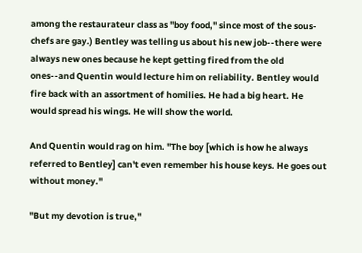among the restaurateur class as "boy food," since most of the sous-chefs are gay.) Bentley was telling us about his new job--there were always new ones because he kept getting fired from the old ones--and Quentin would lecture him on reliability. Bentley would fire back with an assortment of homilies. He had a big heart. He would spread his wings. He will show the world.

And Quentin would rag on him. "The boy [which is how he always referred to Bentley] can't even remember his house keys. He goes out without money."

"But my devotion is true,"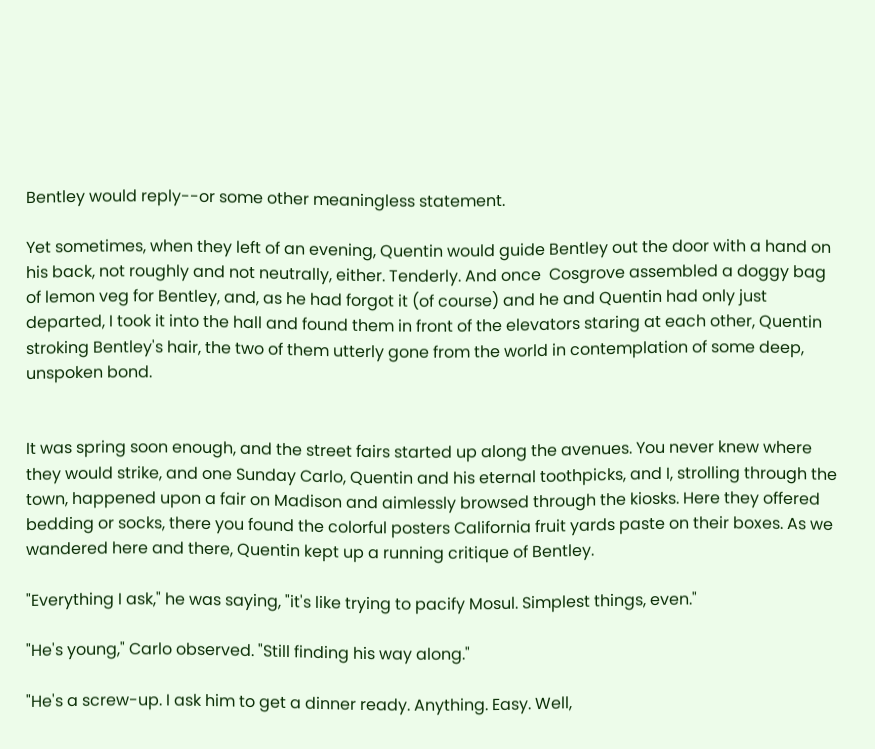Bentley would reply--or some other meaningless statement.

Yet sometimes, when they left of an evening, Quentin would guide Bentley out the door with a hand on his back, not roughly and not neutrally, either. Tenderly. And once  Cosgrove assembled a doggy bag of lemon veg for Bentley, and, as he had forgot it (of course) and he and Quentin had only just departed, I took it into the hall and found them in front of the elevators staring at each other, Quentin stroking Bentley's hair, the two of them utterly gone from the world in contemplation of some deep, unspoken bond.


It was spring soon enough, and the street fairs started up along the avenues. You never knew where they would strike, and one Sunday Carlo, Quentin and his eternal toothpicks, and I, strolling through the town, happened upon a fair on Madison and aimlessly browsed through the kiosks. Here they offered bedding or socks, there you found the colorful posters California fruit yards paste on their boxes. As we wandered here and there, Quentin kept up a running critique of Bentley.

"Everything I ask," he was saying, "it's like trying to pacify Mosul. Simplest things, even."

"He's young," Carlo observed. "Still finding his way along."

"He's a screw-up. I ask him to get a dinner ready. Anything. Easy. Well,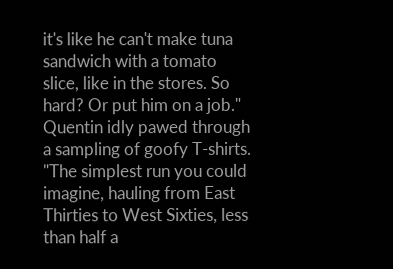it's like he can't make tuna sandwich with a tomato slice, like in the stores. So hard? Or put him on a job." Quentin idly pawed through a sampling of goofy T-shirts. "The simplest run you could imagine, hauling from East Thirties to West Sixties, less than half a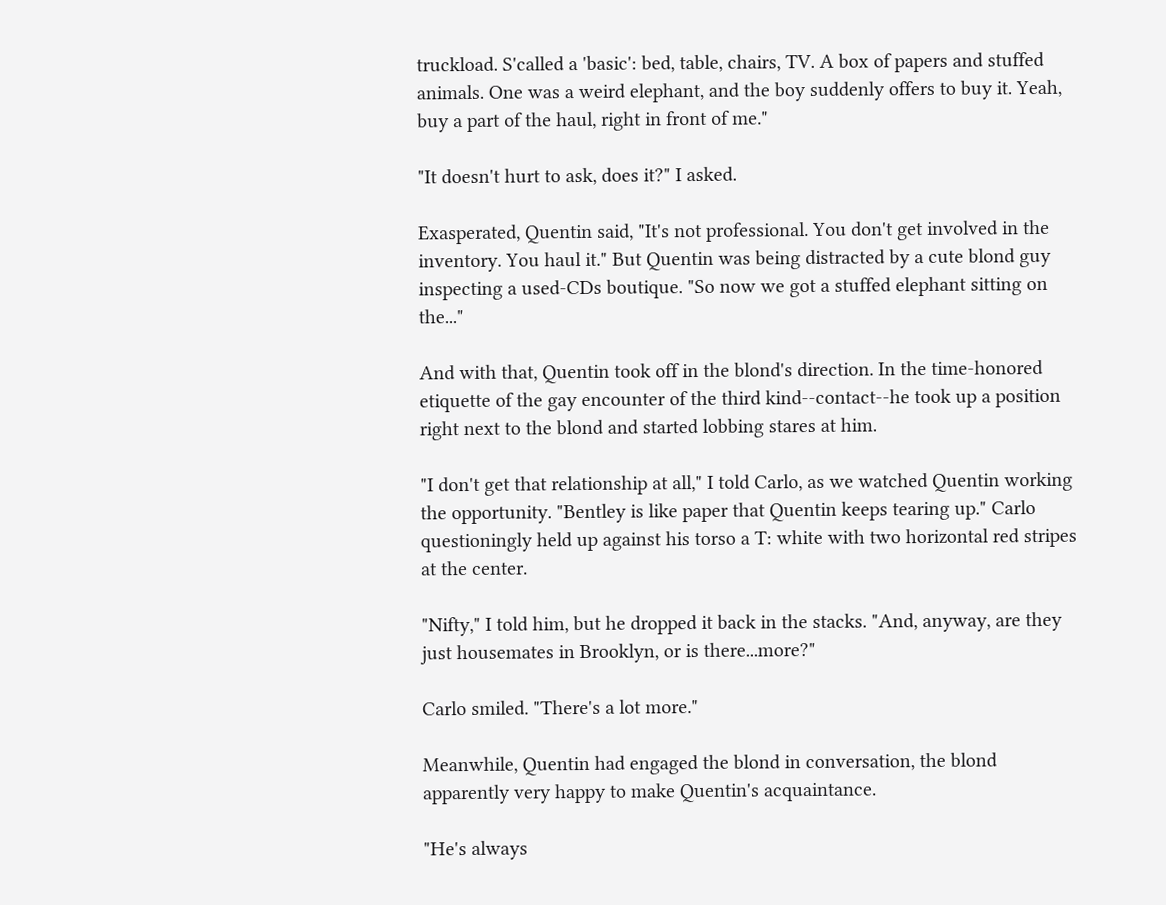truckload. S'called a 'basic': bed, table, chairs, TV. A box of papers and stuffed animals. One was a weird elephant, and the boy suddenly offers to buy it. Yeah, buy a part of the haul, right in front of me."

"It doesn't hurt to ask, does it?" I asked.

Exasperated, Quentin said, "It's not professional. You don't get involved in the inventory. You haul it." But Quentin was being distracted by a cute blond guy inspecting a used-CDs boutique. "So now we got a stuffed elephant sitting on the..."

And with that, Quentin took off in the blond's direction. In the time-honored etiquette of the gay encounter of the third kind--contact--he took up a position right next to the blond and started lobbing stares at him.

"I don't get that relationship at all," I told Carlo, as we watched Quentin working the opportunity. "Bentley is like paper that Quentin keeps tearing up." Carlo questioningly held up against his torso a T: white with two horizontal red stripes at the center.

"Nifty," I told him, but he dropped it back in the stacks. "And, anyway, are they just housemates in Brooklyn, or is there...more?"

Carlo smiled. "There's a lot more."

Meanwhile, Quentin had engaged the blond in conversation, the blond apparently very happy to make Quentin's acquaintance.

"He's always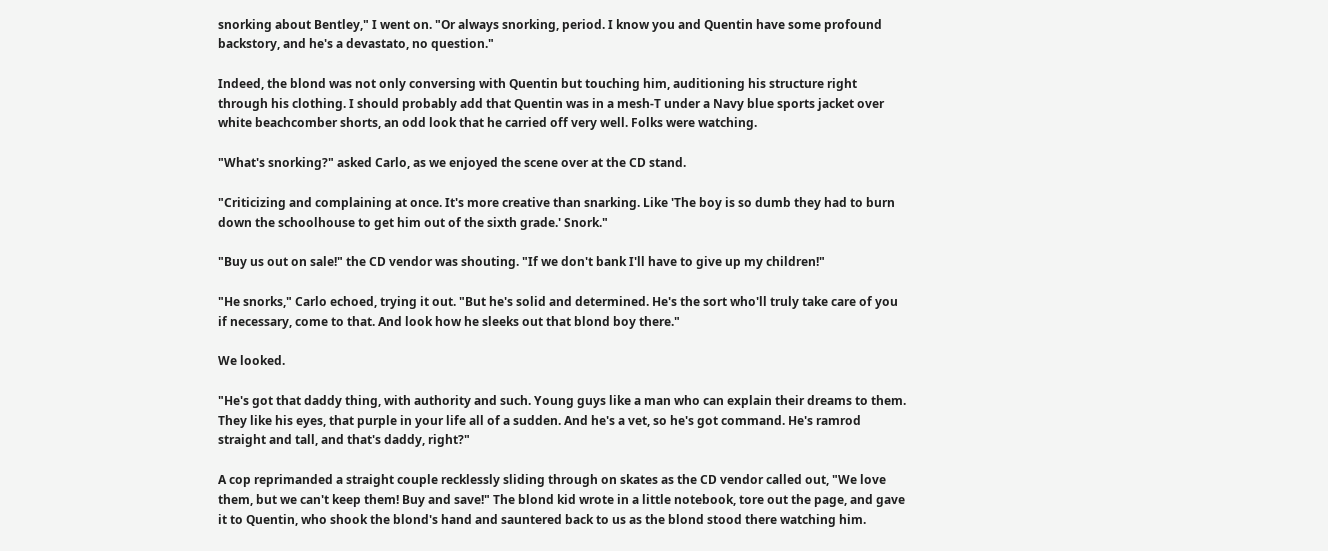snorking about Bentley," I went on. "Or always snorking, period. I know you and Quentin have some profound backstory, and he's a devastato, no question."

Indeed, the blond was not only conversing with Quentin but touching him, auditioning his structure right through his clothing. I should probably add that Quentin was in a mesh-T under a Navy blue sports jacket over white beachcomber shorts, an odd look that he carried off very well. Folks were watching.

"What's snorking?" asked Carlo, as we enjoyed the scene over at the CD stand.

"Criticizing and complaining at once. It's more creative than snarking. Like 'The boy is so dumb they had to burn down the schoolhouse to get him out of the sixth grade.' Snork."

"Buy us out on sale!" the CD vendor was shouting. "If we don't bank I'll have to give up my children!"

"He snorks," Carlo echoed, trying it out. "But he's solid and determined. He's the sort who'll truly take care of you if necessary, come to that. And look how he sleeks out that blond boy there."

We looked.

"He's got that daddy thing, with authority and such. Young guys like a man who can explain their dreams to them. They like his eyes, that purple in your life all of a sudden. And he's a vet, so he's got command. He's ramrod straight and tall, and that's daddy, right?"

A cop reprimanded a straight couple recklessly sliding through on skates as the CD vendor called out, "We love them, but we can't keep them! Buy and save!" The blond kid wrote in a little notebook, tore out the page, and gave it to Quentin, who shook the blond's hand and sauntered back to us as the blond stood there watching him.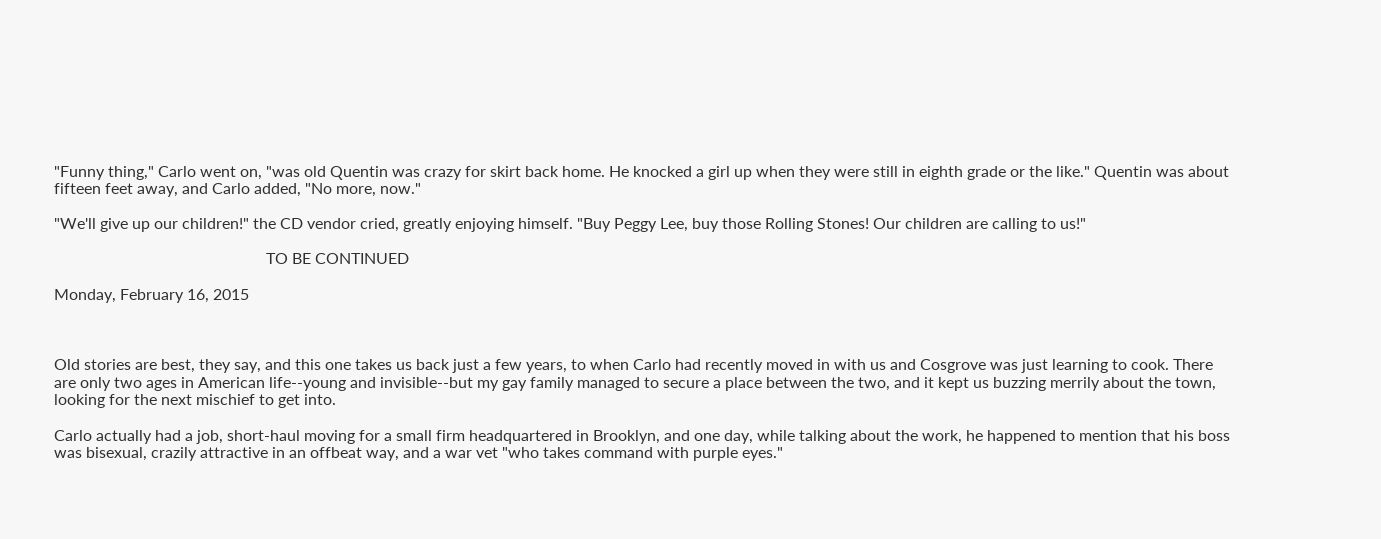"Funny thing," Carlo went on, "was old Quentin was crazy for skirt back home. He knocked a girl up when they were still in eighth grade or the like." Quentin was about fifteen feet away, and Carlo added, "No more, now."

"We'll give up our children!" the CD vendor cried, greatly enjoying himself. "Buy Peggy Lee, buy those Rolling Stones! Our children are calling to us!"

                                                     TO BE CONTINUED

Monday, February 16, 2015



Old stories are best, they say, and this one takes us back just a few years, to when Carlo had recently moved in with us and Cosgrove was just learning to cook. There are only two ages in American life--young and invisible--but my gay family managed to secure a place between the two, and it kept us buzzing merrily about the town, looking for the next mischief to get into.

Carlo actually had a job, short-haul moving for a small firm headquartered in Brooklyn, and one day, while talking about the work, he happened to mention that his boss was bisexual, crazily attractive in an offbeat way, and a war vet "who takes command with purple eyes."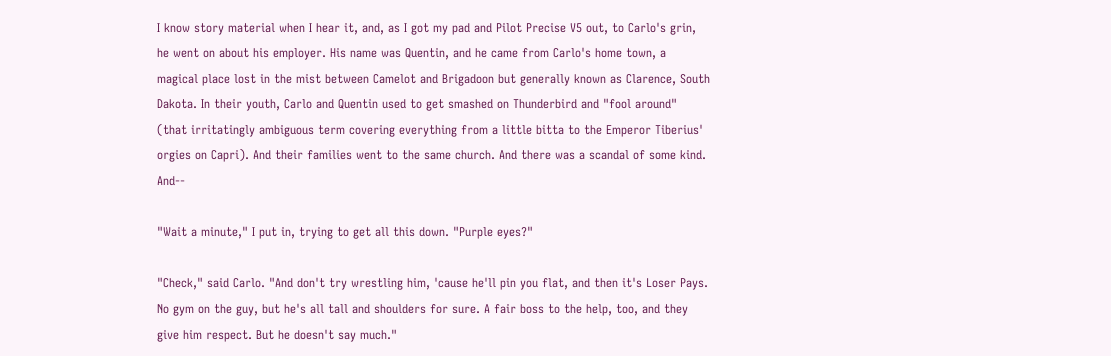I know story material when I hear it, and, as I got my pad and Pilot Precise V5 out, to Carlo's grin, he went on about his employer. His name was Quentin, and he came from Carlo's home town, a magical place lost in the mist between Camelot and Brigadoon but generally known as Clarence, South Dakota. In their youth, Carlo and Quentin used to get smashed on Thunderbird and "fool around" (that irritatingly ambiguous term covering everything from a little bitta to the Emperor Tiberius' orgies on Capri). And their families went to the same church. And there was a scandal of some kind. And--

"Wait a minute," I put in, trying to get all this down. "Purple eyes?"

"Check," said Carlo. "And don't try wrestling him, 'cause he'll pin you flat, and then it's Loser Pays. No gym on the guy, but he's all tall and shoulders for sure. A fair boss to the help, too, and they give him respect. But he doesn't say much."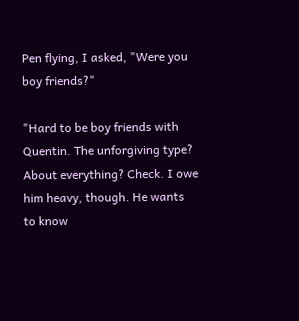Pen flying, I asked, "Were you boy friends?"

"Hard to be boy friends with Quentin. The unforgiving type? About everything? Check. I owe him heavy, though. He wants to know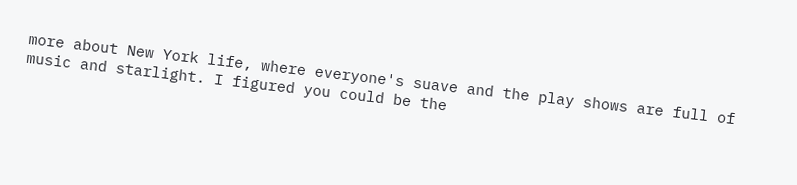more about New York life, where everyone's suave and the play shows are full of music and starlight. I figured you could be the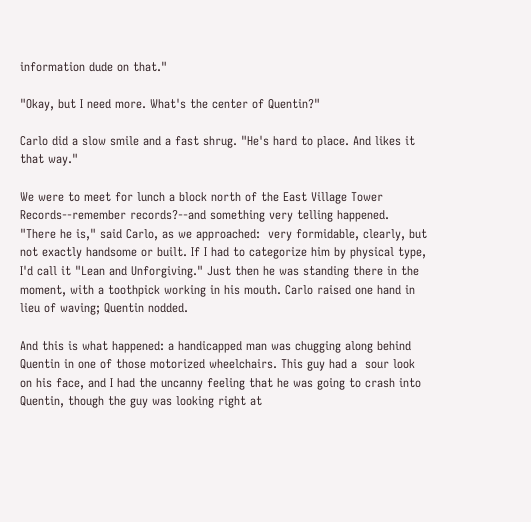information dude on that."

"Okay, but I need more. What's the center of Quentin?"

Carlo did a slow smile and a fast shrug. "He's hard to place. And likes it that way."

We were to meet for lunch a block north of the East Village Tower Records--remember records?--and something very telling happened. "There he is," said Carlo, as we approached:  very formidable, clearly, but not exactly handsome or built. If I had to categorize him by physical type, I'd call it "Lean and Unforgiving." Just then he was standing there in the moment, with a toothpick working in his mouth. Carlo raised one hand in lieu of waving; Quentin nodded.

And this is what happened: a handicapped man was chugging along behind Quentin in one of those motorized wheelchairs. This guy had a  sour look on his face, and I had the uncanny feeling that he was going to crash into Quentin, though the guy was looking right at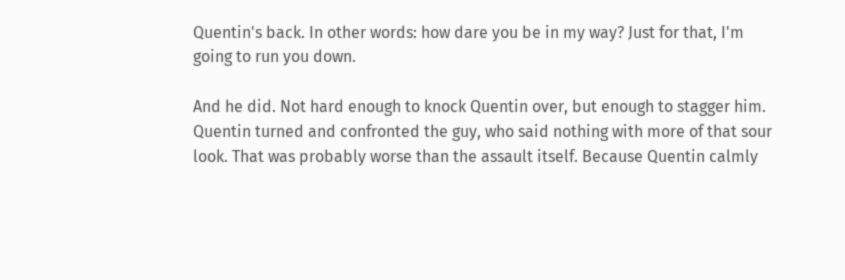Quentin's back. In other words: how dare you be in my way? Just for that, I'm going to run you down.

And he did. Not hard enough to knock Quentin over, but enough to stagger him. Quentin turned and confronted the guy, who said nothing with more of that sour look. That was probably worse than the assault itself. Because Quentin calmly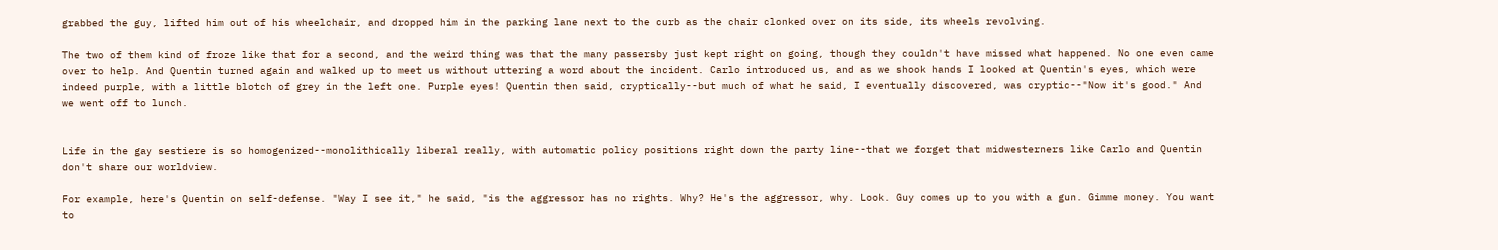grabbed the guy, lifted him out of his wheelchair, and dropped him in the parking lane next to the curb as the chair clonked over on its side, its wheels revolving.

The two of them kind of froze like that for a second, and the weird thing was that the many passersby just kept right on going, though they couldn't have missed what happened. No one even came over to help. And Quentin turned again and walked up to meet us without uttering a word about the incident. Carlo introduced us, and as we shook hands I looked at Quentin's eyes, which were indeed purple, with a little blotch of grey in the left one. Purple eyes! Quentin then said, cryptically--but much of what he said, I eventually discovered, was cryptic--"Now it's good." And we went off to lunch.


Life in the gay sestiere is so homogenized--monolithically liberal really, with automatic policy positions right down the party line--that we forget that midwesterners like Carlo and Quentin don't share our worldview.

For example, here's Quentin on self-defense. "Way I see it," he said, "is the aggressor has no rights. Why? He's the aggressor, why. Look. Guy comes up to you with a gun. Gimme money. You want to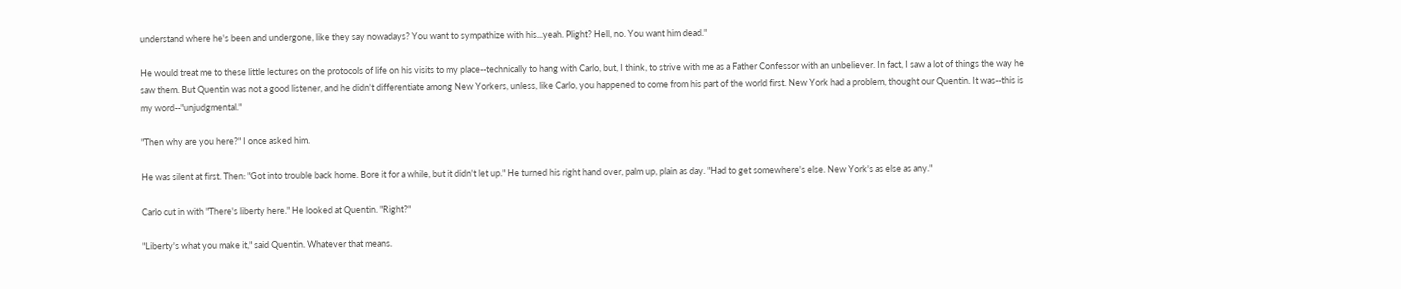understand where he's been and undergone, like they say nowadays? You want to sympathize with his...yeah. Plight? Hell, no. You want him dead."

He would treat me to these little lectures on the protocols of life on his visits to my place--technically to hang with Carlo, but, I think, to strive with me as a Father Confessor with an unbeliever. In fact, I saw a lot of things the way he saw them. But Quentin was not a good listener, and he didn't differentiate among New Yorkers, unless, like Carlo, you happened to come from his part of the world first. New York had a problem, thought our Quentin. It was--this is my word--"unjudgmental."

"Then why are you here?" I once asked him.

He was silent at first. Then: "Got into trouble back home. Bore it for a while, but it didn't let up." He turned his right hand over, palm up, plain as day. "Had to get somewhere's else. New York's as else as any."

Carlo cut in with "There's liberty here." He looked at Quentin. "Right?"

"Liberty's what you make it," said Quentin. Whatever that means.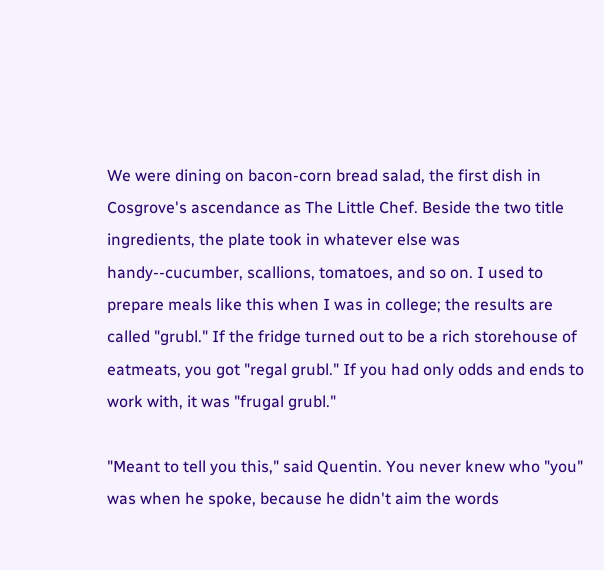We were dining on bacon-corn bread salad, the first dish in Cosgrove's ascendance as The Little Chef. Beside the two title ingredients, the plate took in whatever else was handy--cucumber, scallions, tomatoes, and so on. I used to prepare meals like this when I was in college; the results are called "grubl." If the fridge turned out to be a rich storehouse of eatmeats, you got "regal grubl." If you had only odds and ends to work with, it was "frugal grubl."

"Meant to tell you this," said Quentin. You never knew who "you" was when he spoke, because he didn't aim the words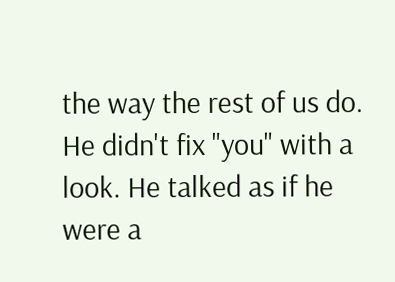the way the rest of us do. He didn't fix "you" with a look. He talked as if he were a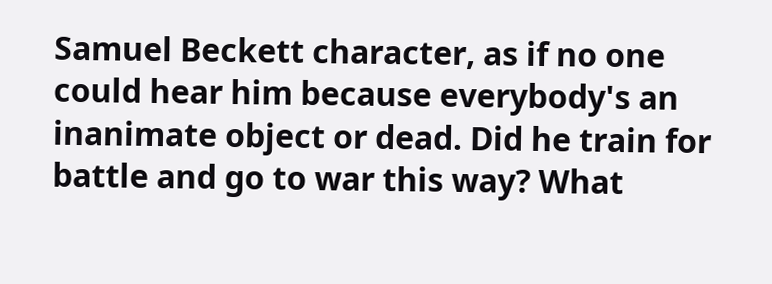Samuel Beckett character, as if no one could hear him because everybody's an inanimate object or dead. Did he train for battle and go to war this way? What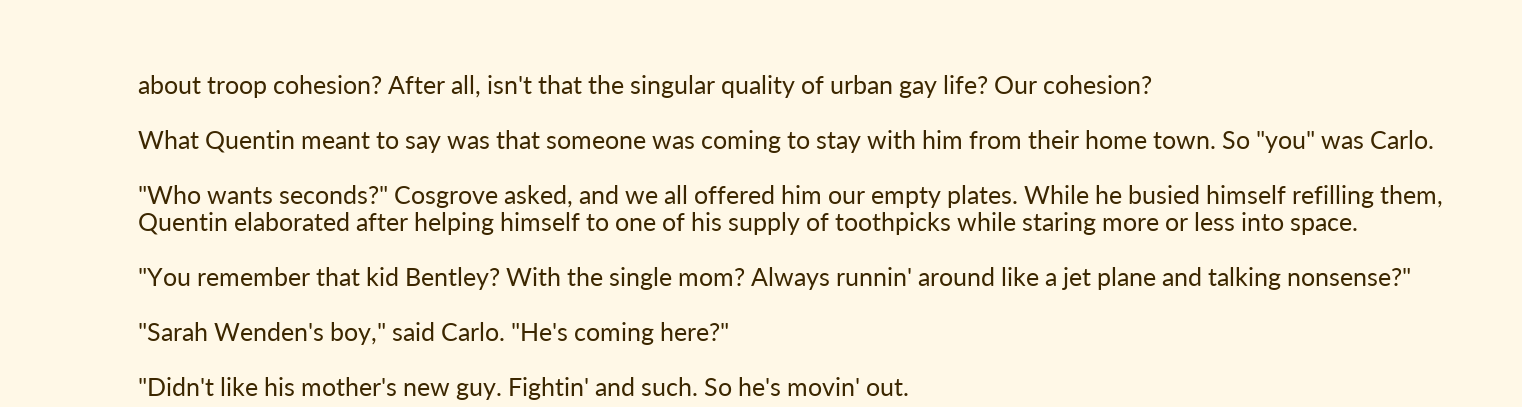about troop cohesion? After all, isn't that the singular quality of urban gay life? Our cohesion?

What Quentin meant to say was that someone was coming to stay with him from their home town. So "you" was Carlo.

"Who wants seconds?" Cosgrove asked, and we all offered him our empty plates. While he busied himself refilling them, Quentin elaborated after helping himself to one of his supply of toothpicks while staring more or less into space.

"You remember that kid Bentley? With the single mom? Always runnin' around like a jet plane and talking nonsense?"

"Sarah Wenden's boy," said Carlo. "He's coming here?"

"Didn't like his mother's new guy. Fightin' and such. So he's movin' out.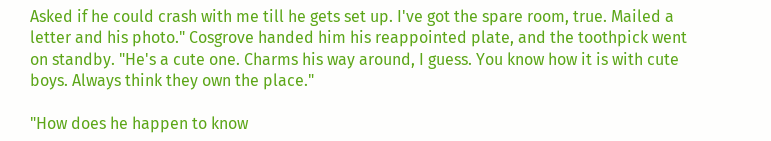Asked if he could crash with me till he gets set up. I've got the spare room, true. Mailed a letter and his photo." Cosgrove handed him his reappointed plate, and the toothpick went on standby. "He's a cute one. Charms his way around, I guess. You know how it is with cute boys. Always think they own the place."

"How does he happen to know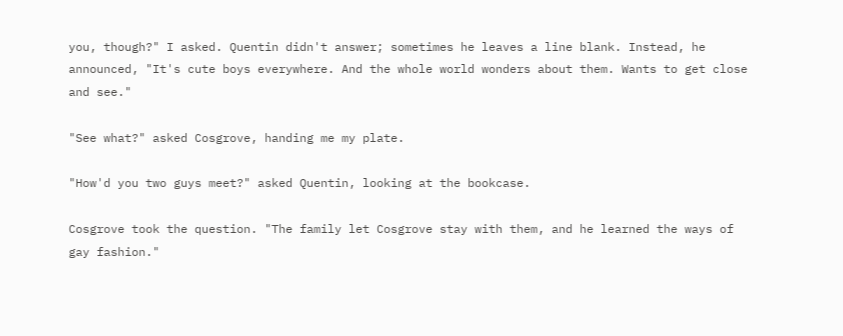you, though?" I asked. Quentin didn't answer; sometimes he leaves a line blank. Instead, he announced, "It's cute boys everywhere. And the whole world wonders about them. Wants to get close and see."

"See what?" asked Cosgrove, handing me my plate.

"How'd you two guys meet?" asked Quentin, looking at the bookcase.

Cosgrove took the question. "The family let Cosgrove stay with them, and he learned the ways of gay fashion."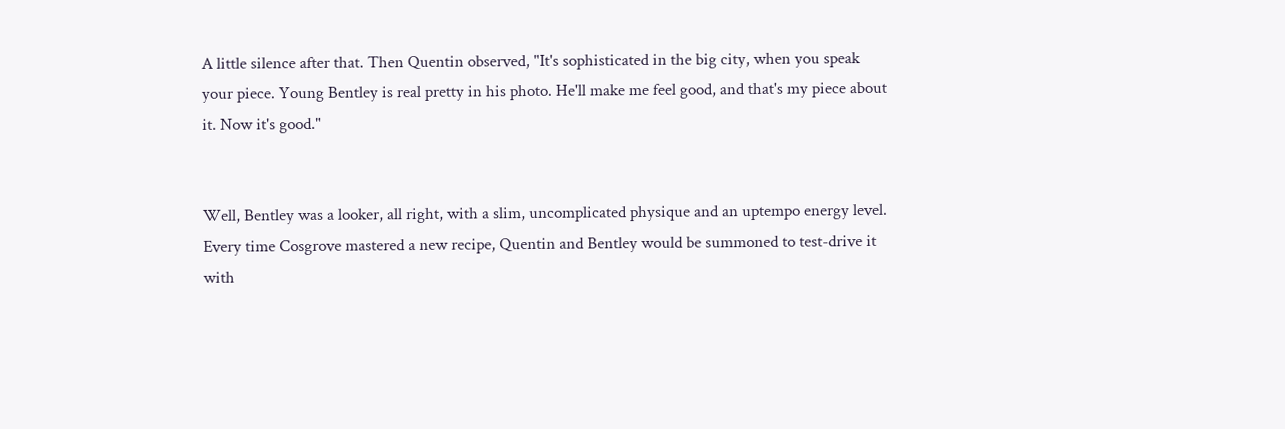A little silence after that. Then Quentin observed, "It's sophisticated in the big city, when you speak your piece. Young Bentley is real pretty in his photo. He'll make me feel good, and that's my piece about it. Now it's good."


Well, Bentley was a looker, all right, with a slim, uncomplicated physique and an uptempo energy level. Every time Cosgrove mastered a new recipe, Quentin and Bentley would be summoned to test-drive it with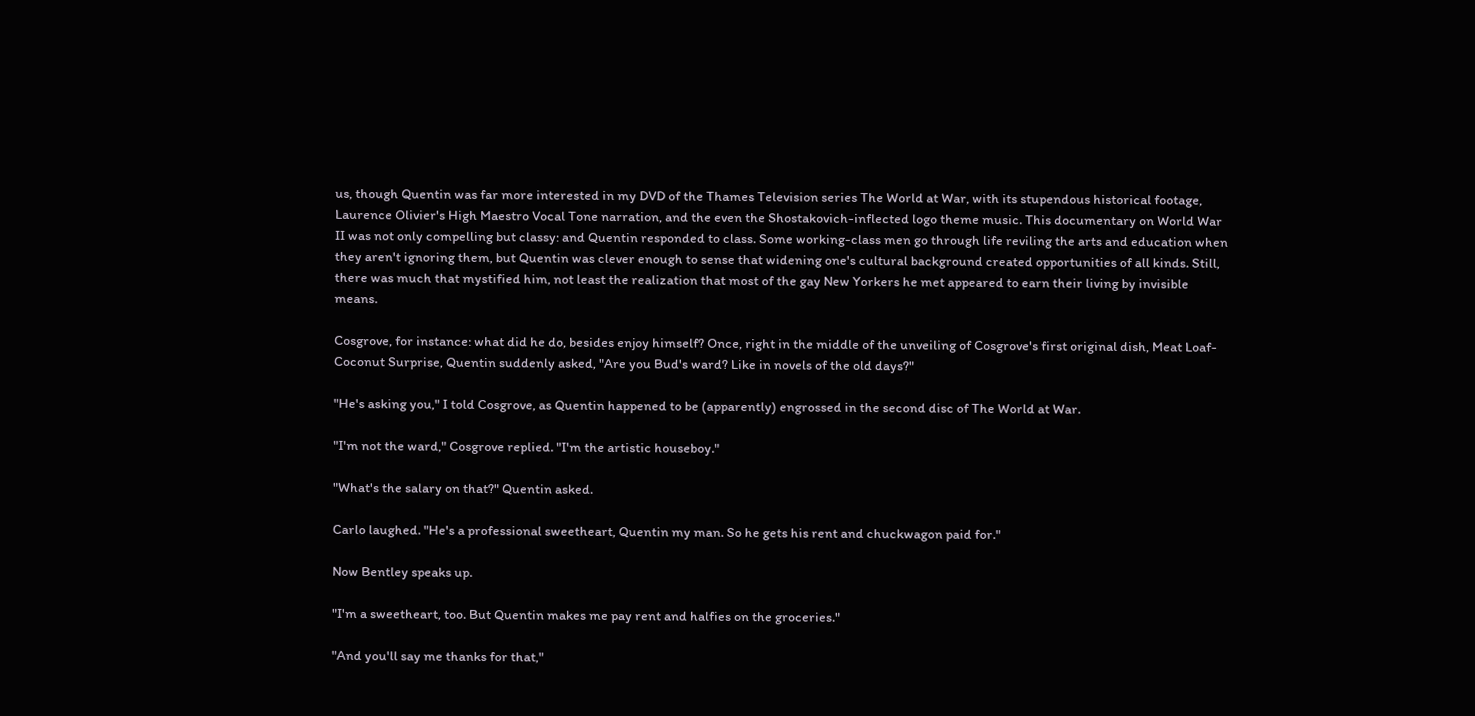us, though Quentin was far more interested in my DVD of the Thames Television series The World at War, with its stupendous historical footage, Laurence Olivier's High Maestro Vocal Tone narration, and the even the Shostakovich-inflected logo theme music. This documentary on World War II was not only compelling but classy: and Quentin responded to class. Some working-class men go through life reviling the arts and education when they aren't ignoring them, but Quentin was clever enough to sense that widening one's cultural background created opportunities of all kinds. Still, there was much that mystified him, not least the realization that most of the gay New Yorkers he met appeared to earn their living by invisible means.

Cosgrove, for instance: what did he do, besides enjoy himself? Once, right in the middle of the unveiling of Cosgrove's first original dish, Meat Loaf-Coconut Surprise, Quentin suddenly asked, "Are you Bud's ward? Like in novels of the old days?"

"He's asking you," I told Cosgrove, as Quentin happened to be (apparently) engrossed in the second disc of The World at War.

"I'm not the ward," Cosgrove replied. "I'm the artistic houseboy."

"What's the salary on that?" Quentin asked.

Carlo laughed. "He's a professional sweetheart, Quentin my man. So he gets his rent and chuckwagon paid for."

Now Bentley speaks up.

"I'm a sweetheart, too. But Quentin makes me pay rent and halfies on the groceries."

"And you'll say me thanks for that,"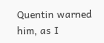Quentin warned him, as I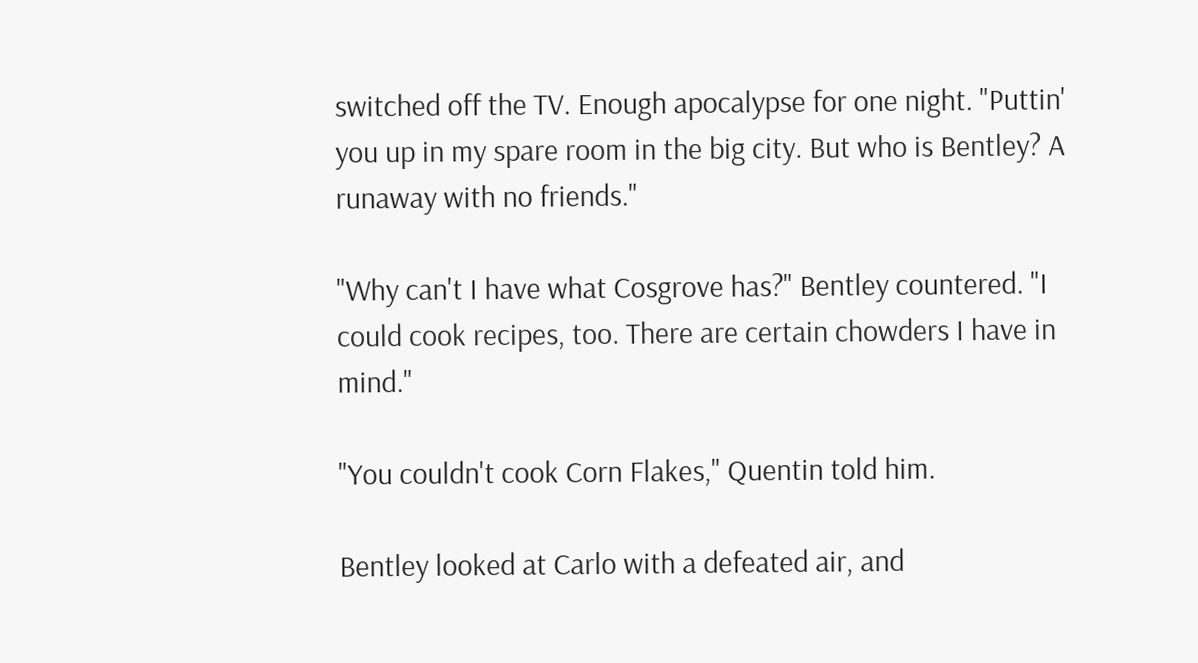switched off the TV. Enough apocalypse for one night. "Puttin' you up in my spare room in the big city. But who is Bentley? A runaway with no friends."

"Why can't I have what Cosgrove has?" Bentley countered. "I could cook recipes, too. There are certain chowders I have in mind."

"You couldn't cook Corn Flakes," Quentin told him.

Bentley looked at Carlo with a defeated air, and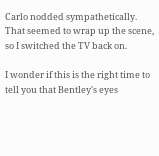Carlo nodded sympathetically. That seemed to wrap up the scene, so I switched the TV back on.

I wonder if this is the right time to tell you that Bentley's eyes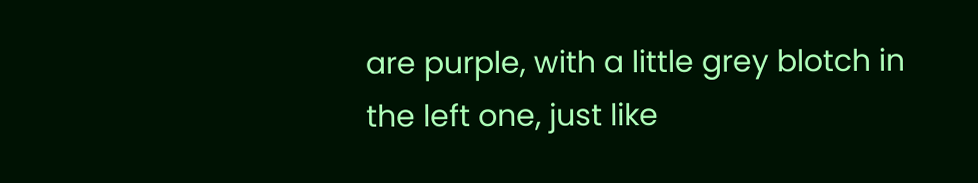are purple, with a little grey blotch in the left one, just like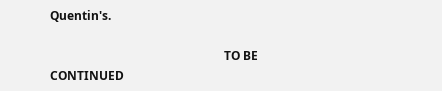Quentin's.

                                                          TO BE CONTINUED